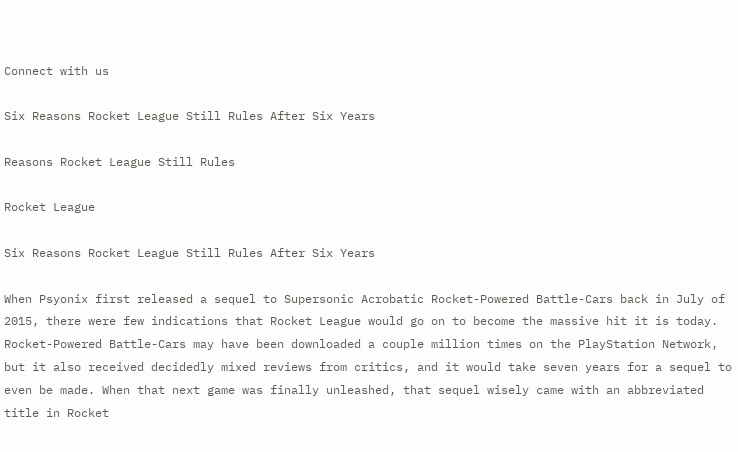Connect with us

Six Reasons Rocket League Still Rules After Six Years

Reasons Rocket League Still Rules

Rocket League

Six Reasons Rocket League Still Rules After Six Years

When Psyonix first released a sequel to Supersonic Acrobatic Rocket-Powered Battle-Cars back in July of 2015, there were few indications that Rocket League would go on to become the massive hit it is today. Rocket-Powered Battle-Cars may have been downloaded a couple million times on the PlayStation Network, but it also received decidedly mixed reviews from critics, and it would take seven years for a sequel to even be made. When that next game was finally unleashed, that sequel wisely came with an abbreviated title in Rocket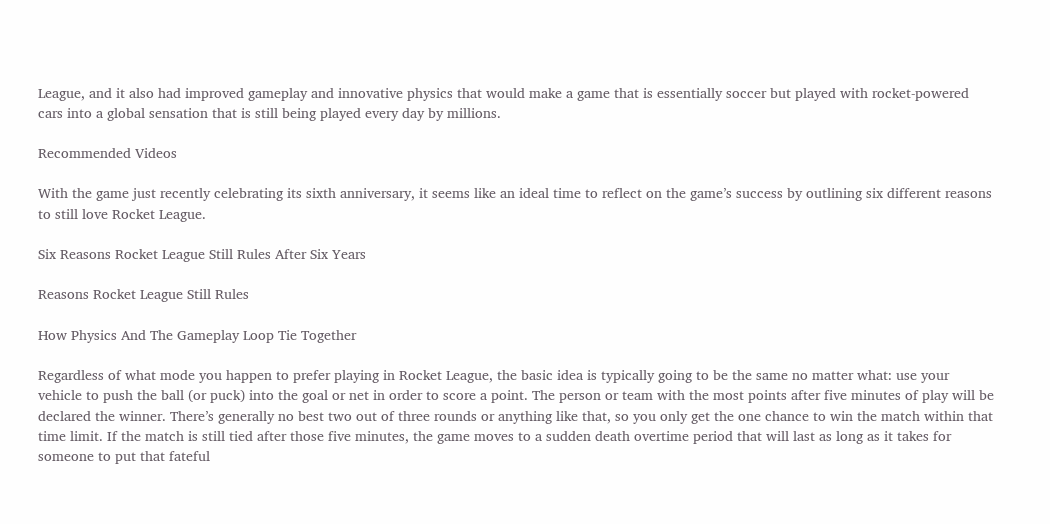League, and it also had improved gameplay and innovative physics that would make a game that is essentially soccer but played with rocket-powered cars into a global sensation that is still being played every day by millions.

Recommended Videos

With the game just recently celebrating its sixth anniversary, it seems like an ideal time to reflect on the game’s success by outlining six different reasons to still love Rocket League.

Six Reasons Rocket League Still Rules After Six Years

Reasons Rocket League Still Rules

How Physics And The Gameplay Loop Tie Together

Regardless of what mode you happen to prefer playing in Rocket League, the basic idea is typically going to be the same no matter what: use your vehicle to push the ball (or puck) into the goal or net in order to score a point. The person or team with the most points after five minutes of play will be declared the winner. There’s generally no best two out of three rounds or anything like that, so you only get the one chance to win the match within that time limit. If the match is still tied after those five minutes, the game moves to a sudden death overtime period that will last as long as it takes for someone to put that fateful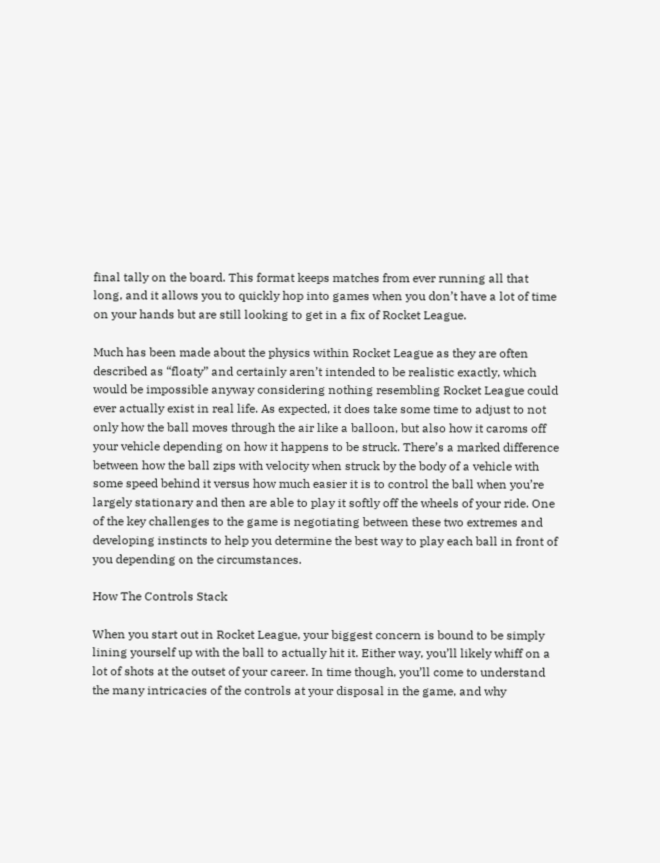final tally on the board. This format keeps matches from ever running all that long, and it allows you to quickly hop into games when you don’t have a lot of time on your hands but are still looking to get in a fix of Rocket League.

Much has been made about the physics within Rocket League as they are often described as “floaty” and certainly aren’t intended to be realistic exactly, which would be impossible anyway considering nothing resembling Rocket League could ever actually exist in real life. As expected, it does take some time to adjust to not only how the ball moves through the air like a balloon, but also how it caroms off your vehicle depending on how it happens to be struck. There’s a marked difference between how the ball zips with velocity when struck by the body of a vehicle with some speed behind it versus how much easier it is to control the ball when you’re largely stationary and then are able to play it softly off the wheels of your ride. One of the key challenges to the game is negotiating between these two extremes and developing instincts to help you determine the best way to play each ball in front of you depending on the circumstances.

How The Controls Stack

When you start out in Rocket League, your biggest concern is bound to be simply lining yourself up with the ball to actually hit it. Either way, you’ll likely whiff on a lot of shots at the outset of your career. In time though, you’ll come to understand the many intricacies of the controls at your disposal in the game, and why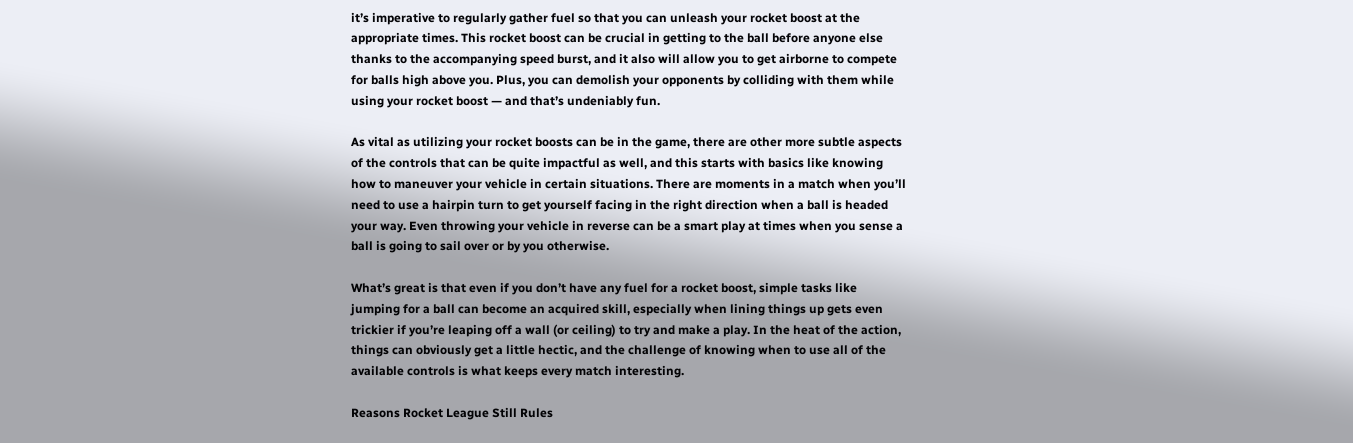it’s imperative to regularly gather fuel so that you can unleash your rocket boost at the appropriate times. This rocket boost can be crucial in getting to the ball before anyone else thanks to the accompanying speed burst, and it also will allow you to get airborne to compete for balls high above you. Plus, you can demolish your opponents by colliding with them while using your rocket boost — and that’s undeniably fun.

As vital as utilizing your rocket boosts can be in the game, there are other more subtle aspects of the controls that can be quite impactful as well, and this starts with basics like knowing how to maneuver your vehicle in certain situations. There are moments in a match when you’ll need to use a hairpin turn to get yourself facing in the right direction when a ball is headed your way. Even throwing your vehicle in reverse can be a smart play at times when you sense a ball is going to sail over or by you otherwise.

What’s great is that even if you don’t have any fuel for a rocket boost, simple tasks like jumping for a ball can become an acquired skill, especially when lining things up gets even trickier if you’re leaping off a wall (or ceiling) to try and make a play. In the heat of the action, things can obviously get a little hectic, and the challenge of knowing when to use all of the available controls is what keeps every match interesting.

Reasons Rocket League Still Rules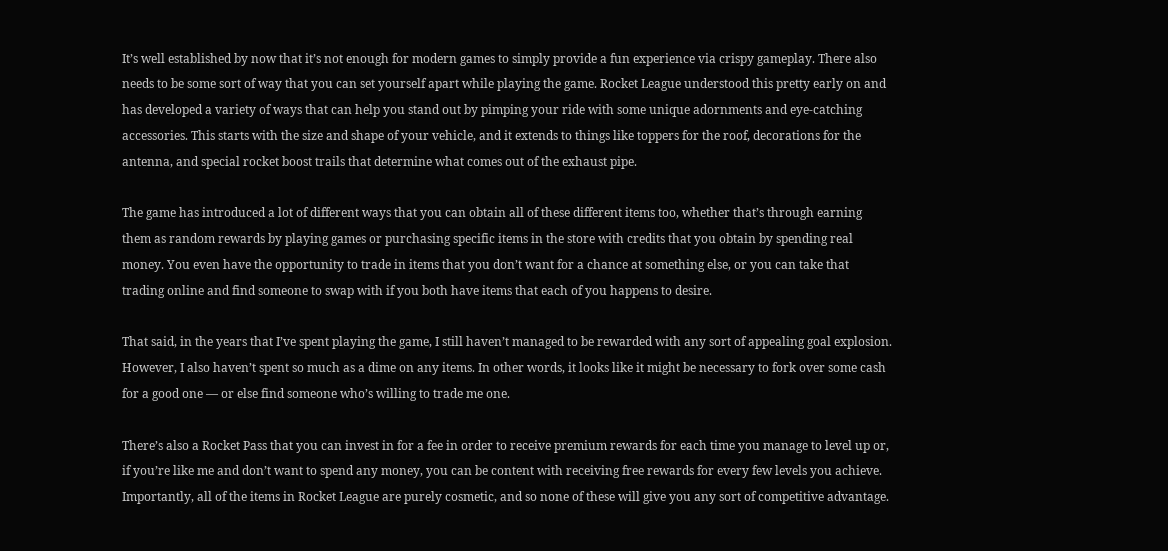It’s well established by now that it’s not enough for modern games to simply provide a fun experience via crispy gameplay. There also needs to be some sort of way that you can set yourself apart while playing the game. Rocket League understood this pretty early on and has developed a variety of ways that can help you stand out by pimping your ride with some unique adornments and eye-catching accessories. This starts with the size and shape of your vehicle, and it extends to things like toppers for the roof, decorations for the antenna, and special rocket boost trails that determine what comes out of the exhaust pipe.

The game has introduced a lot of different ways that you can obtain all of these different items too, whether that’s through earning them as random rewards by playing games or purchasing specific items in the store with credits that you obtain by spending real money. You even have the opportunity to trade in items that you don’t want for a chance at something else, or you can take that trading online and find someone to swap with if you both have items that each of you happens to desire.

That said, in the years that I’ve spent playing the game, I still haven’t managed to be rewarded with any sort of appealing goal explosion. However, I also haven’t spent so much as a dime on any items. In other words, it looks like it might be necessary to fork over some cash for a good one — or else find someone who’s willing to trade me one.

There’s also a Rocket Pass that you can invest in for a fee in order to receive premium rewards for each time you manage to level up or, if you’re like me and don’t want to spend any money, you can be content with receiving free rewards for every few levels you achieve. Importantly, all of the items in Rocket League are purely cosmetic, and so none of these will give you any sort of competitive advantage.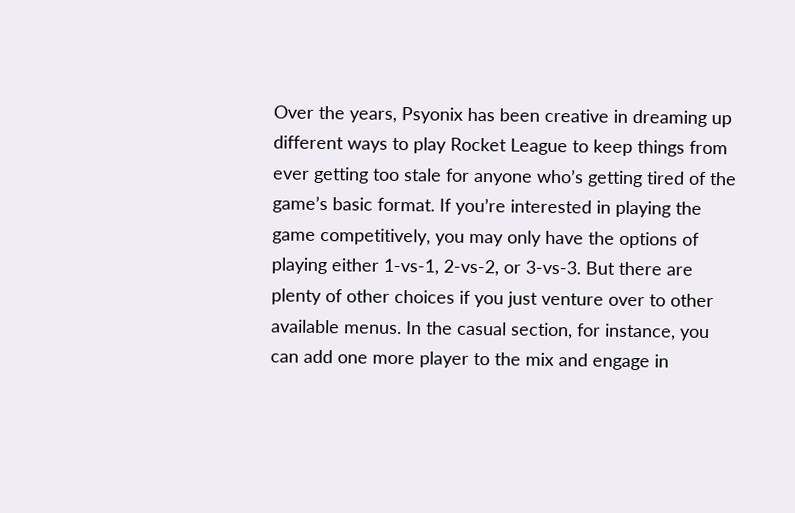Over the years, Psyonix has been creative in dreaming up different ways to play Rocket League to keep things from ever getting too stale for anyone who’s getting tired of the game’s basic format. If you’re interested in playing the game competitively, you may only have the options of playing either 1-vs-1, 2-vs-2, or 3-vs-3. But there are plenty of other choices if you just venture over to other available menus. In the casual section, for instance, you can add one more player to the mix and engage in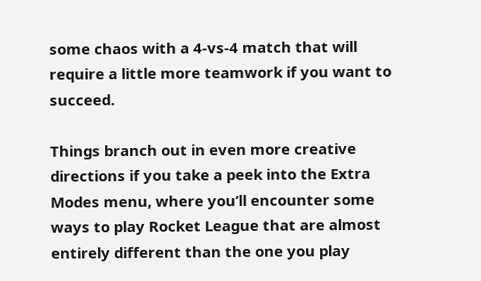some chaos with a 4-vs-4 match that will require a little more teamwork if you want to succeed.

Things branch out in even more creative directions if you take a peek into the Extra Modes menu, where you’ll encounter some ways to play Rocket League that are almost entirely different than the one you play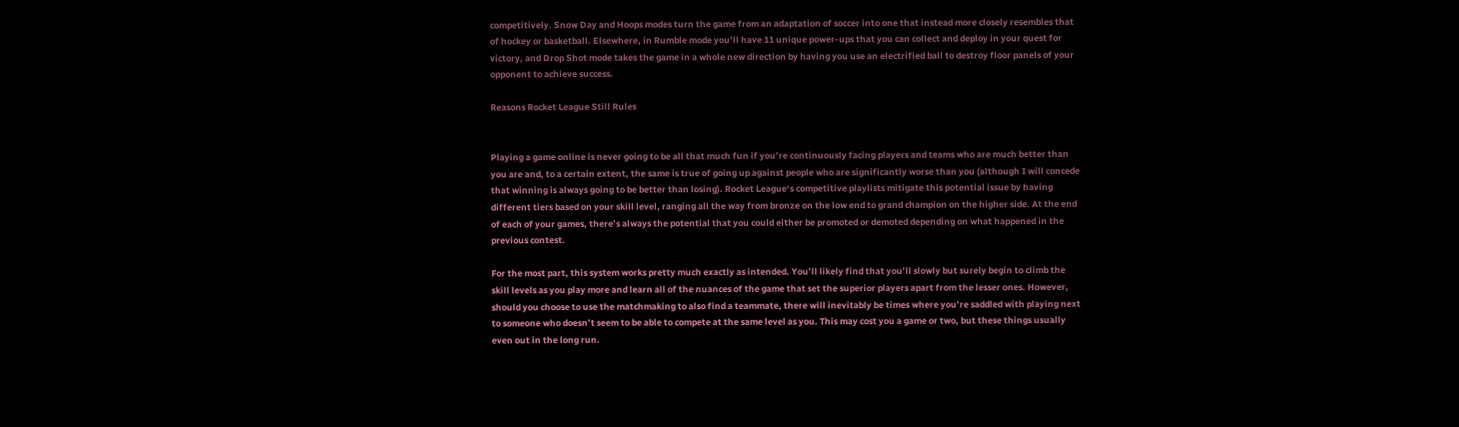competitively. Snow Day and Hoops modes turn the game from an adaptation of soccer into one that instead more closely resembles that of hockey or basketball. Elsewhere, in Rumble mode you’ll have 11 unique power-ups that you can collect and deploy in your quest for victory, and Drop Shot mode takes the game in a whole new direction by having you use an electrified ball to destroy floor panels of your opponent to achieve success.

Reasons Rocket League Still Rules


Playing a game online is never going to be all that much fun if you’re continuously facing players and teams who are much better than you are and, to a certain extent, the same is true of going up against people who are significantly worse than you (although I will concede that winning is always going to be better than losing). Rocket League‘s competitive playlists mitigate this potential issue by having different tiers based on your skill level, ranging all the way from bronze on the low end to grand champion on the higher side. At the end of each of your games, there’s always the potential that you could either be promoted or demoted depending on what happened in the previous contest.

For the most part, this system works pretty much exactly as intended. You’ll likely find that you’ll slowly but surely begin to climb the skill levels as you play more and learn all of the nuances of the game that set the superior players apart from the lesser ones. However, should you choose to use the matchmaking to also find a teammate, there will inevitably be times where you’re saddled with playing next to someone who doesn’t seem to be able to compete at the same level as you. This may cost you a game or two, but these things usually even out in the long run.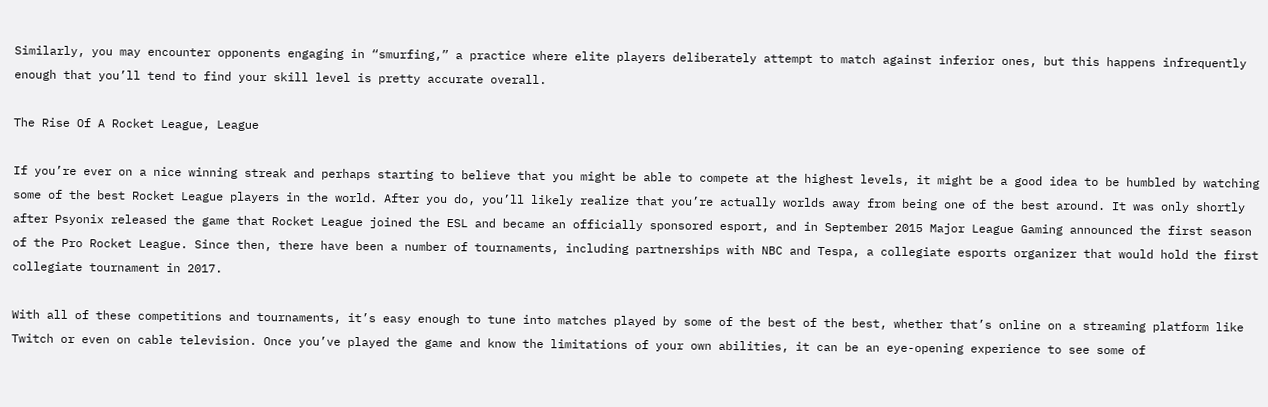Similarly, you may encounter opponents engaging in “smurfing,” a practice where elite players deliberately attempt to match against inferior ones, but this happens infrequently enough that you’ll tend to find your skill level is pretty accurate overall.

The Rise Of A Rocket League, League

If you’re ever on a nice winning streak and perhaps starting to believe that you might be able to compete at the highest levels, it might be a good idea to be humbled by watching some of the best Rocket League players in the world. After you do, you’ll likely realize that you’re actually worlds away from being one of the best around. It was only shortly after Psyonix released the game that Rocket League joined the ESL and became an officially sponsored esport, and in September 2015 Major League Gaming announced the first season of the Pro Rocket League. Since then, there have been a number of tournaments, including partnerships with NBC and Tespa, a collegiate esports organizer that would hold the first collegiate tournament in 2017.

With all of these competitions and tournaments, it’s easy enough to tune into matches played by some of the best of the best, whether that’s online on a streaming platform like Twitch or even on cable television. Once you’ve played the game and know the limitations of your own abilities, it can be an eye-opening experience to see some of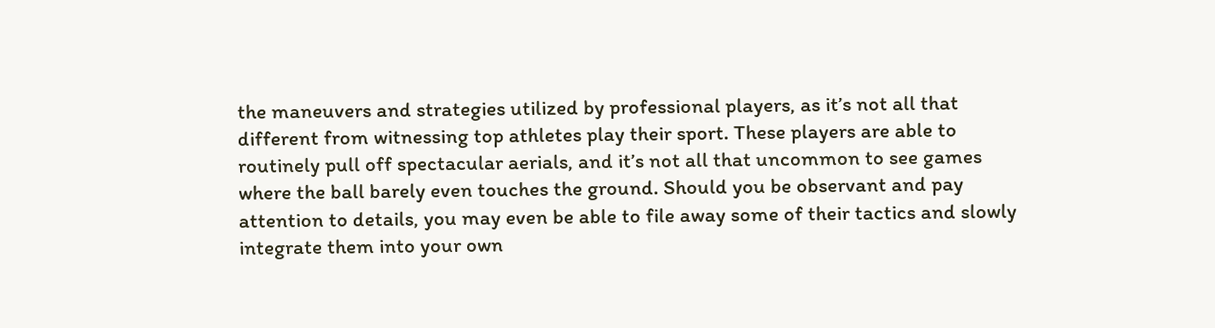the maneuvers and strategies utilized by professional players, as it’s not all that different from witnessing top athletes play their sport. These players are able to routinely pull off spectacular aerials, and it’s not all that uncommon to see games where the ball barely even touches the ground. Should you be observant and pay attention to details, you may even be able to file away some of their tactics and slowly integrate them into your own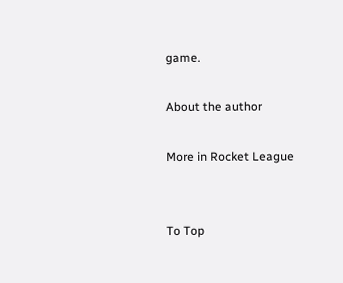game.

About the author

More in Rocket League


To Top